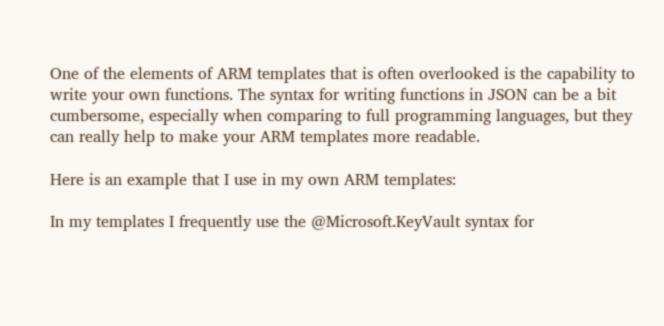One of the elements of ARM templates that is often overlooked is the capability to write your own functions. The syntax for writing functions in JSON can be a bit cumbersome, especially when comparing to full programming languages, but they can really help to make your ARM templates more readable.

Here is an example that I use in my own ARM templates:

In my templates I frequently use the @Microsoft.KeyVault syntax for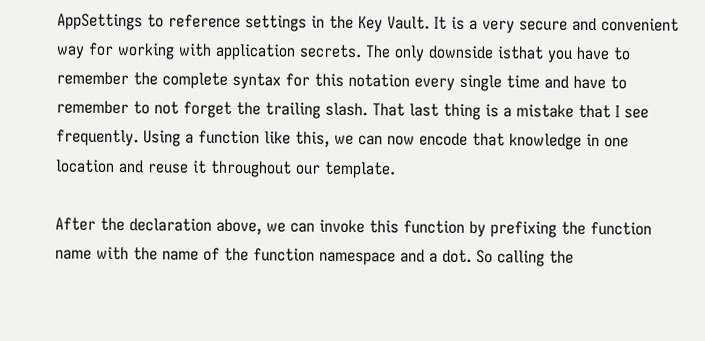AppSettings to reference settings in the Key Vault. It is a very secure and convenient way for working with application secrets. The only downside isthat you have to remember the complete syntax for this notation every single time and have to remember to not forget the trailing slash. That last thing is a mistake that I see frequently. Using a function like this, we can now encode that knowledge in one location and reuse it throughout our template.

After the declaration above, we can invoke this function by prefixing the function name with the name of the function namespace and a dot. So calling the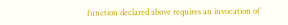function declared above requires an invocation of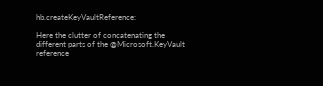hb.createKeyVaultReference:

Here the clutter of concatenating the different parts of the @Microsoft.KeyVault reference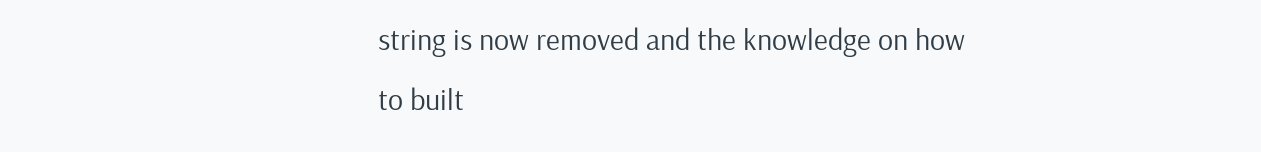string is now removed and the knowledge on how to built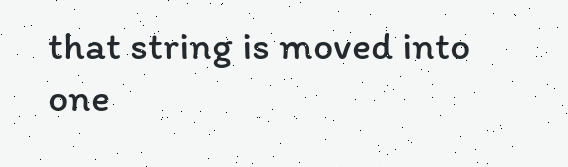that string is moved into one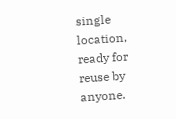single location, ready for reuse by anyone.